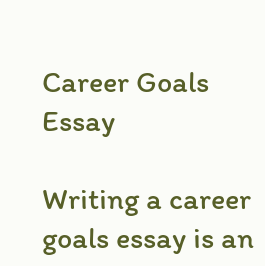Career Goals Essay

Writing a career goals essay is an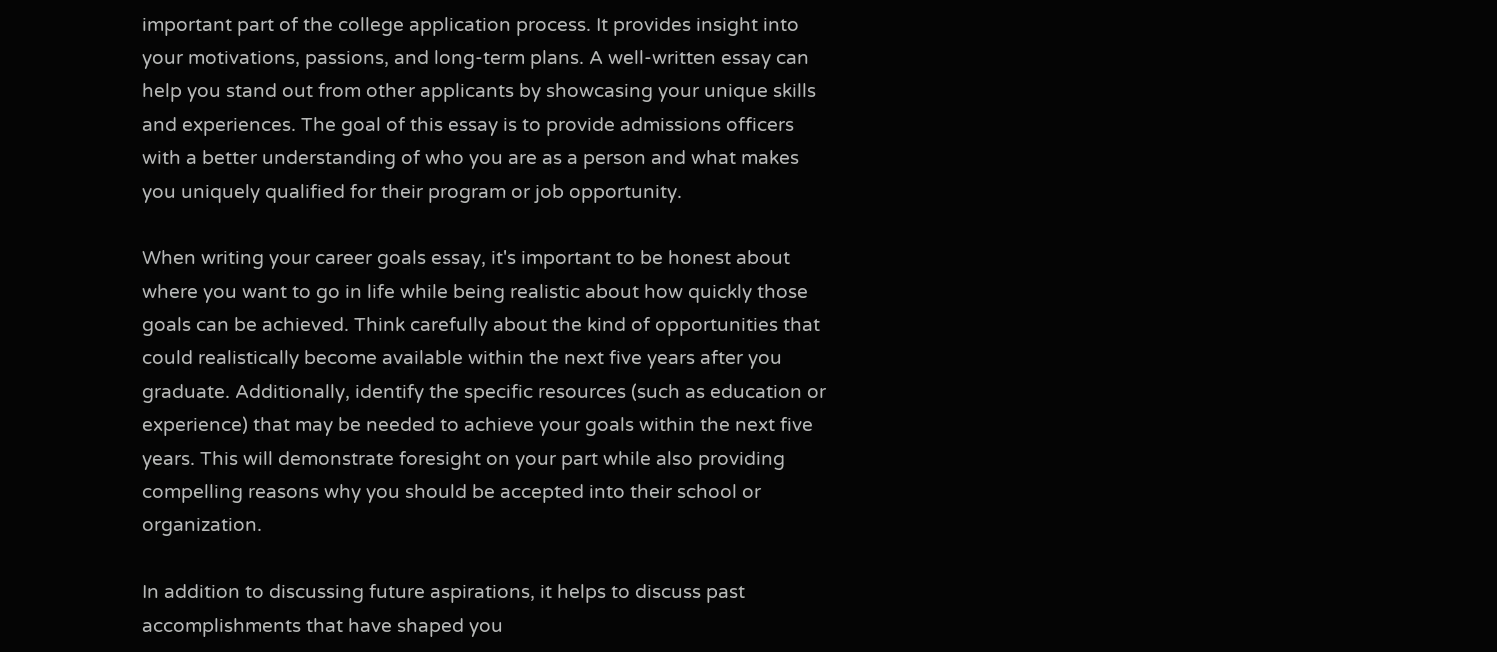important part of the college application process. It provides insight into your motivations, passions, and long-term plans. A well-written essay can help you stand out from other applicants by showcasing your unique skills and experiences. The goal of this essay is to provide admissions officers with a better understanding of who you are as a person and what makes you uniquely qualified for their program or job opportunity.

When writing your career goals essay, it's important to be honest about where you want to go in life while being realistic about how quickly those goals can be achieved. Think carefully about the kind of opportunities that could realistically become available within the next five years after you graduate. Additionally, identify the specific resources (such as education or experience) that may be needed to achieve your goals within the next five years. This will demonstrate foresight on your part while also providing compelling reasons why you should be accepted into their school or organization.

In addition to discussing future aspirations, it helps to discuss past accomplishments that have shaped you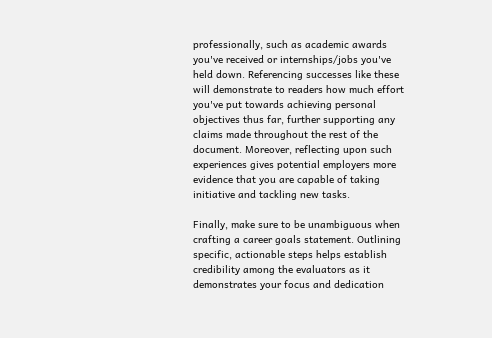professionally, such as academic awards you've received or internships/jobs you've held down. Referencing successes like these will demonstrate to readers how much effort you've put towards achieving personal objectives thus far, further supporting any claims made throughout the rest of the document. Moreover, reflecting upon such experiences gives potential employers more evidence that you are capable of taking initiative and tackling new tasks.

Finally, make sure to be unambiguous when crafting a career goals statement. Outlining specific, actionable steps helps establish credibility among the evaluators as it demonstrates your focus and dedication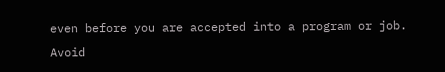even before you are accepted into a program or job. Avoid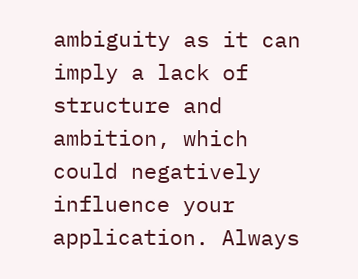ambiguity as it can imply a lack of structure and ambition, which could negatively influence your application. Always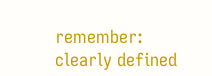remember: clearly defined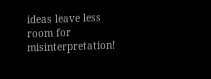ideas leave less room for misinterpretation!